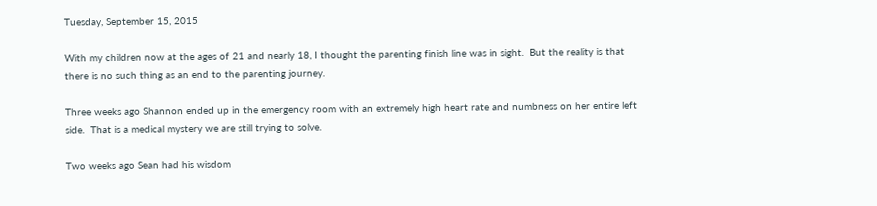Tuesday, September 15, 2015

With my children now at the ages of 21 and nearly 18, I thought the parenting finish line was in sight.  But the reality is that there is no such thing as an end to the parenting journey.

Three weeks ago Shannon ended up in the emergency room with an extremely high heart rate and numbness on her entire left side.  That is a medical mystery we are still trying to solve.

Two weeks ago Sean had his wisdom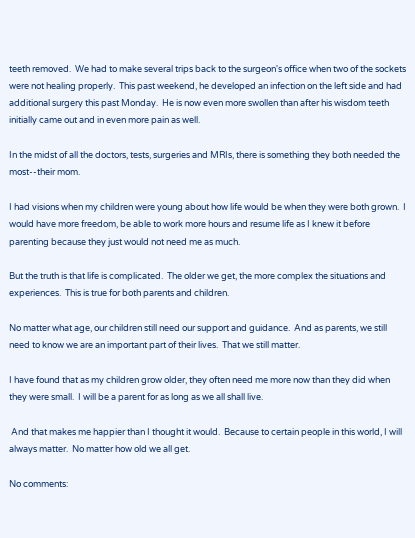teeth removed.  We had to make several trips back to the surgeon's office when two of the sockets were not healing properly.  This past weekend, he developed an infection on the left side and had additional surgery this past Monday.  He is now even more swollen than after his wisdom teeth initially came out and in even more pain as well.

In the midst of all the doctors, tests, surgeries and MRIs, there is something they both needed the most--their mom.

I had visions when my children were young about how life would be when they were both grown.  I would have more freedom, be able to work more hours and resume life as I knew it before parenting because they just would not need me as much.

But the truth is that life is complicated.  The older we get, the more complex the situations and experiences.  This is true for both parents and children.

No matter what age, our children still need our support and guidance.  And as parents, we still need to know we are an important part of their lives.  That we still matter.

I have found that as my children grow older, they often need me more now than they did when they were small.  I will be a parent for as long as we all shall live.

 And that makes me happier than I thought it would.  Because to certain people in this world, I will always matter.  No matter how old we all get.

No comments: